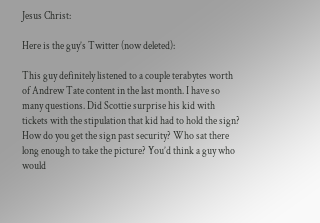Jesus Christ:

Here is the guy’s Twitter (now deleted):

This guy definitely listened to a couple terabytes worth of Andrew Tate content in the last month. I have so many questions. Did Scottie surprise his kid with tickets with the stipulation that kid had to hold the sign? How do you get the sign past security? Who sat there long enough to take the picture? You’d think a guy who would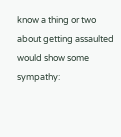know a thing or two about getting assaulted would show some sympathy: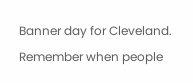Banner day for Cleveland. Remember when people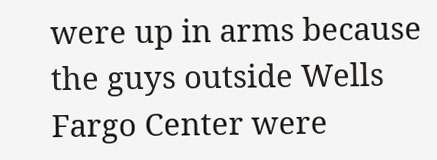were up in arms because the guys outside Wells Fargo Center were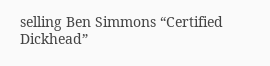selling Ben Simmons “Certified Dickhead”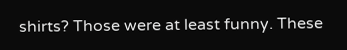shirts? Those were at least funny. These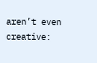aren’t even creative: